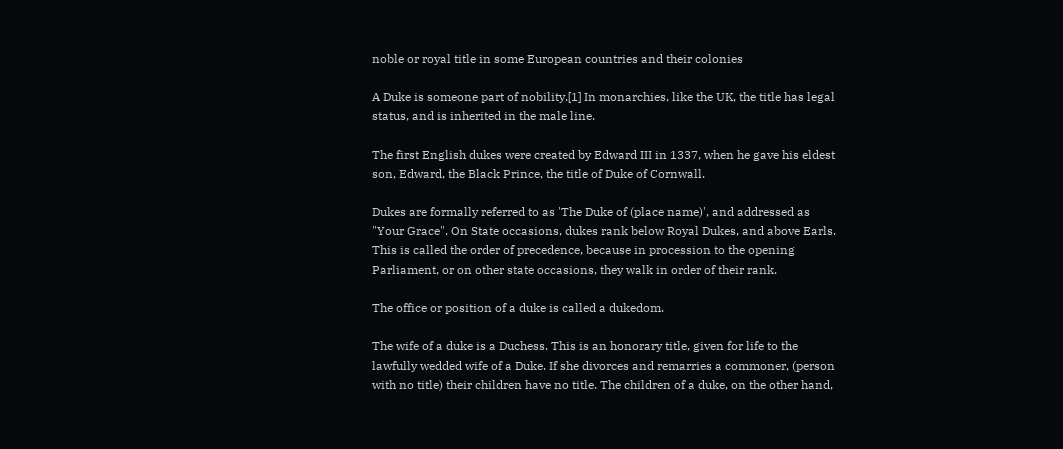noble or royal title in some European countries and their colonies

A Duke is someone part of nobility.[1] In monarchies, like the UK, the title has legal status, and is inherited in the male line.

The first English dukes were created by Edward III in 1337, when he gave his eldest son, Edward, the Black Prince, the title of Duke of Cornwall.

Dukes are formally referred to as 'The Duke of (place name)', and addressed as "Your Grace". On State occasions, dukes rank below Royal Dukes, and above Earls. This is called the order of precedence, because in procession to the opening Parliament, or on other state occasions, they walk in order of their rank.

The office or position of a duke is called a dukedom.

The wife of a duke is a Duchess. This is an honorary title, given for life to the lawfully wedded wife of a Duke. If she divorces and remarries a commoner, (person with no title) their children have no title. The children of a duke, on the other hand,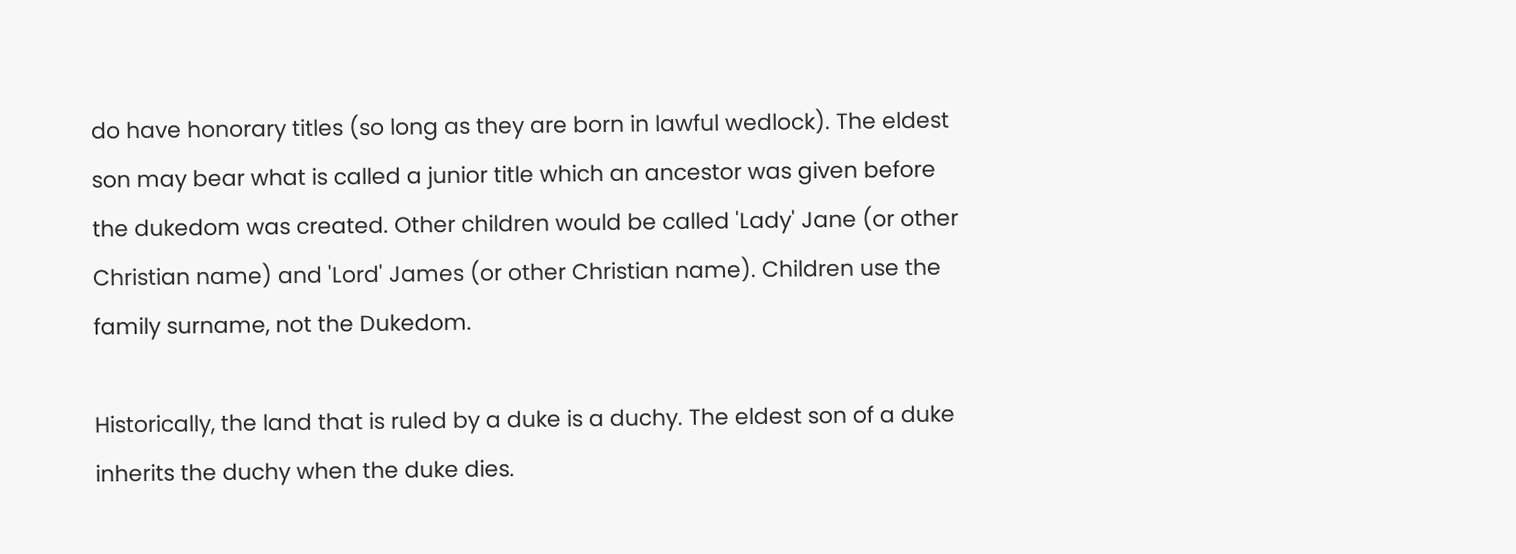do have honorary titles (so long as they are born in lawful wedlock). The eldest son may bear what is called a junior title which an ancestor was given before the dukedom was created. Other children would be called 'Lady' Jane (or other Christian name) and 'Lord' James (or other Christian name). Children use the family surname, not the Dukedom.

Historically, the land that is ruled by a duke is a duchy. The eldest son of a duke inherits the duchy when the duke dies.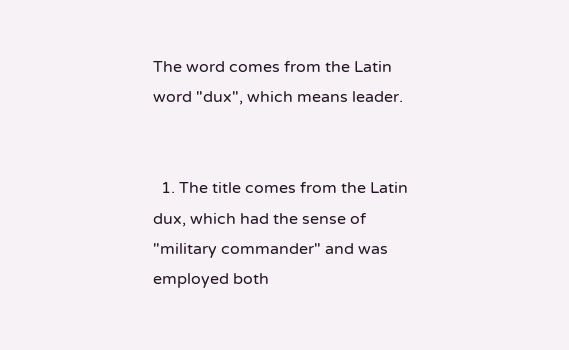The word comes from the Latin word "dux", which means leader.


  1. The title comes from the Latin dux, which had the sense of "military commander" and was employed both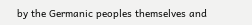by the Germanic peoples themselves and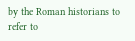by the Roman historians to refer to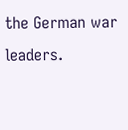the German war leaders.